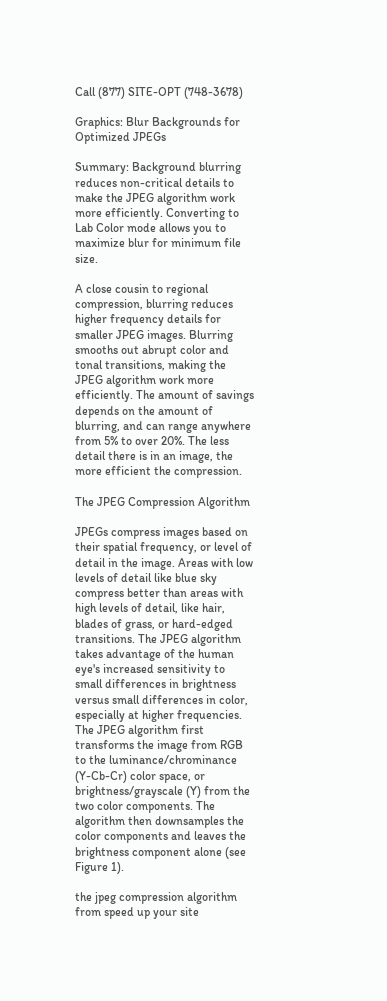Call (877) SITE-OPT (748-3678)

Graphics: Blur Backgrounds for Optimized JPEGs

Summary: Background blurring reduces non-critical details to make the JPEG algorithm work more efficiently. Converting to Lab Color mode allows you to maximize blur for minimum file size.

A close cousin to regional compression, blurring reduces higher frequency details for smaller JPEG images. Blurring smooths out abrupt color and tonal transitions, making the JPEG algorithm work more efficiently. The amount of savings depends on the amount of blurring, and can range anywhere from 5% to over 20%. The less detail there is in an image, the more efficient the compression.

The JPEG Compression Algorithm

JPEGs compress images based on their spatial frequency, or level of detail in the image. Areas with low levels of detail like blue sky compress better than areas with high levels of detail, like hair, blades of grass, or hard-edged transitions. The JPEG algorithm takes advantage of the human eye's increased sensitivity to small differences in brightness versus small differences in color, especially at higher frequencies. The JPEG algorithm first transforms the image from RGB to the luminance/chrominance (Y-Cb-Cr) color space, or brightness/grayscale (Y) from the two color components. The algorithm then downsamples the color components and leaves the brightness component alone (see Figure 1).

the jpeg compression algorithm from speed up your site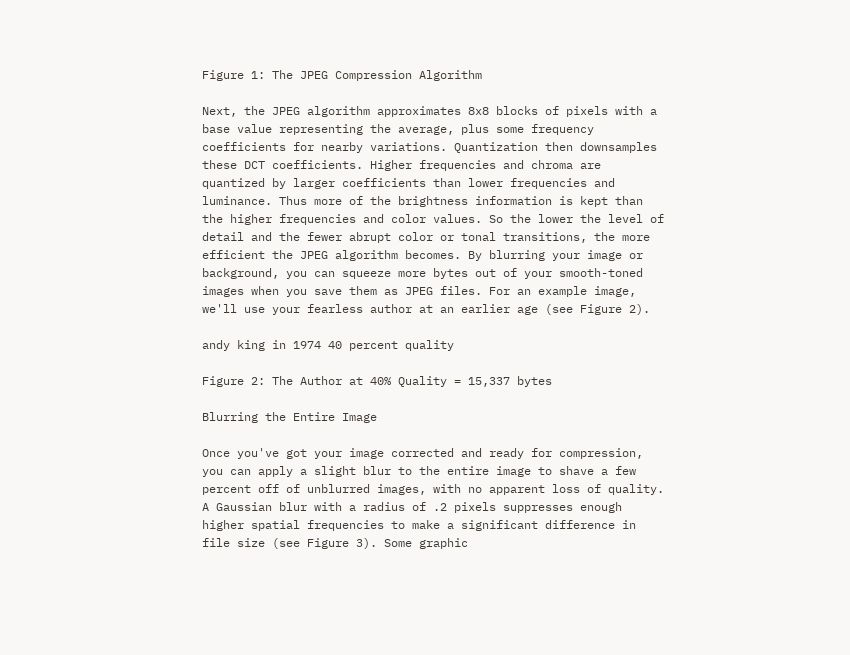Figure 1: The JPEG Compression Algorithm

Next, the JPEG algorithm approximates 8x8 blocks of pixels with a base value representing the average, plus some frequency coefficients for nearby variations. Quantization then downsamples these DCT coefficients. Higher frequencies and chroma are quantized by larger coefficients than lower frequencies and luminance. Thus more of the brightness information is kept than the higher frequencies and color values. So the lower the level of detail and the fewer abrupt color or tonal transitions, the more efficient the JPEG algorithm becomes. By blurring your image or background, you can squeeze more bytes out of your smooth-toned images when you save them as JPEG files. For an example image, we'll use your fearless author at an earlier age (see Figure 2).

andy king in 1974 40 percent quality

Figure 2: The Author at 40% Quality = 15,337 bytes

Blurring the Entire Image

Once you've got your image corrected and ready for compression, you can apply a slight blur to the entire image to shave a few percent off of unblurred images, with no apparent loss of quality. A Gaussian blur with a radius of .2 pixels suppresses enough higher spatial frequencies to make a significant difference in file size (see Figure 3). Some graphic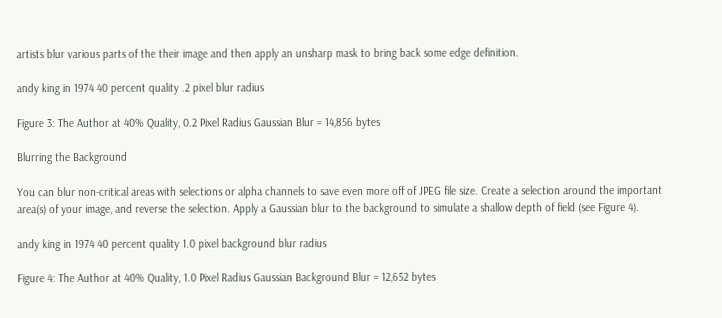artists blur various parts of the their image and then apply an unsharp mask to bring back some edge definition.

andy king in 1974 40 percent quality .2 pixel blur radius

Figure 3: The Author at 40% Quality, 0.2 Pixel Radius Gaussian Blur = 14,856 bytes

Blurring the Background

You can blur non-critical areas with selections or alpha channels to save even more off of JPEG file size. Create a selection around the important area(s) of your image, and reverse the selection. Apply a Gaussian blur to the background to simulate a shallow depth of field (see Figure 4).

andy king in 1974 40 percent quality 1.0 pixel background blur radius

Figure 4: The Author at 40% Quality, 1.0 Pixel Radius Gaussian Background Blur = 12,652 bytes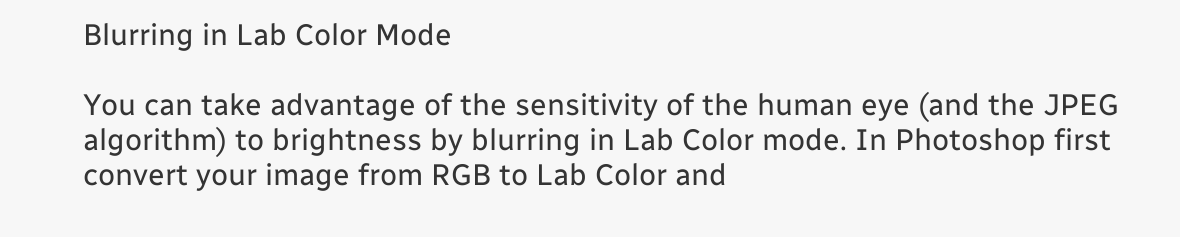Blurring in Lab Color Mode

You can take advantage of the sensitivity of the human eye (and the JPEG algorithm) to brightness by blurring in Lab Color mode. In Photoshop first convert your image from RGB to Lab Color and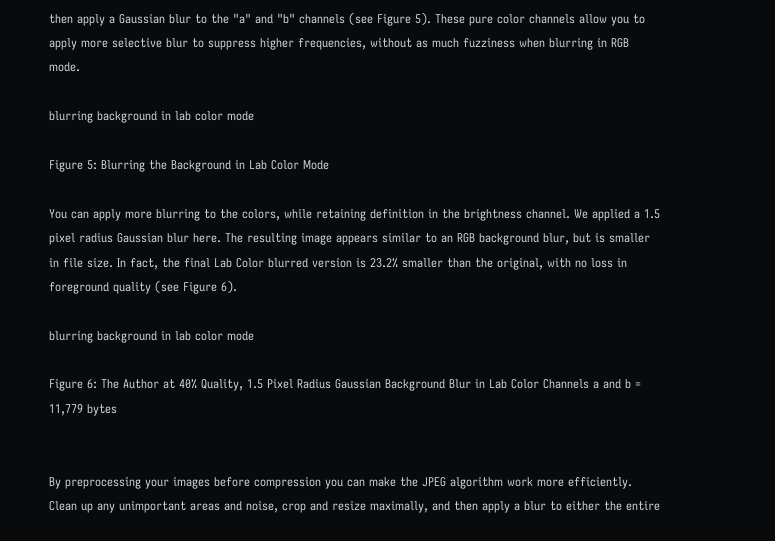then apply a Gaussian blur to the "a" and "b" channels (see Figure 5). These pure color channels allow you to apply more selective blur to suppress higher frequencies, without as much fuzziness when blurring in RGB mode.

blurring background in lab color mode

Figure 5: Blurring the Background in Lab Color Mode

You can apply more blurring to the colors, while retaining definition in the brightness channel. We applied a 1.5 pixel radius Gaussian blur here. The resulting image appears similar to an RGB background blur, but is smaller in file size. In fact, the final Lab Color blurred version is 23.2% smaller than the original, with no loss in foreground quality (see Figure 6).

blurring background in lab color mode

Figure 6: The Author at 40% Quality, 1.5 Pixel Radius Gaussian Background Blur in Lab Color Channels a and b = 11,779 bytes


By preprocessing your images before compression you can make the JPEG algorithm work more efficiently. Clean up any unimportant areas and noise, crop and resize maximally, and then apply a blur to either the entire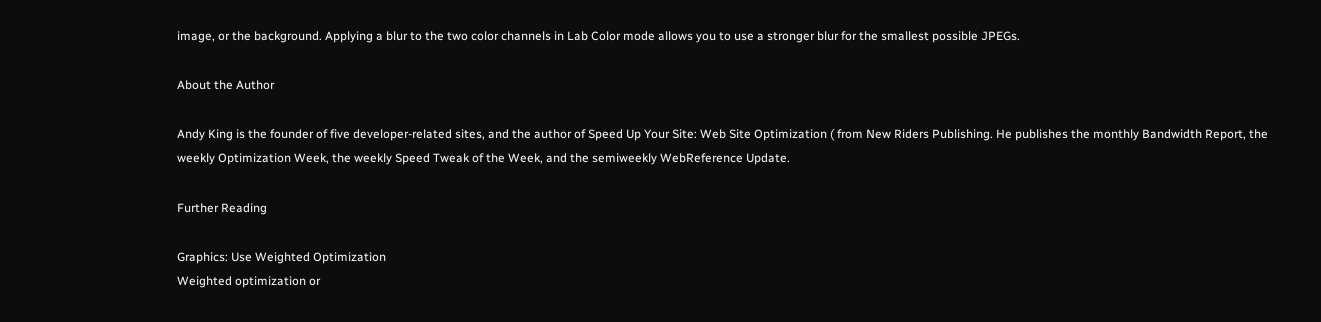image, or the background. Applying a blur to the two color channels in Lab Color mode allows you to use a stronger blur for the smallest possible JPEGs.

About the Author

Andy King is the founder of five developer-related sites, and the author of Speed Up Your Site: Web Site Optimization ( from New Riders Publishing. He publishes the monthly Bandwidth Report, the weekly Optimization Week, the weekly Speed Tweak of the Week, and the semiweekly WebReference Update.

Further Reading

Graphics: Use Weighted Optimization
Weighted optimization or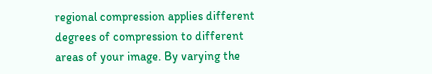regional compression applies different degrees of compression to different areas of your image. By varying the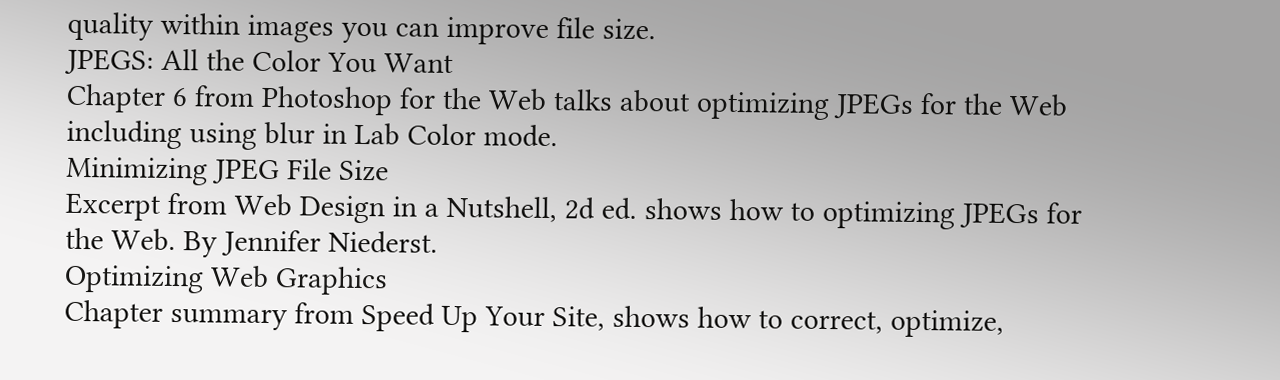quality within images you can improve file size.
JPEGS: All the Color You Want
Chapter 6 from Photoshop for the Web talks about optimizing JPEGs for the Web including using blur in Lab Color mode.
Minimizing JPEG File Size
Excerpt from Web Design in a Nutshell, 2d ed. shows how to optimizing JPEGs for the Web. By Jennifer Niederst.
Optimizing Web Graphics
Chapter summary from Speed Up Your Site, shows how to correct, optimize,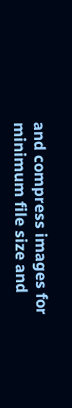and compress images for minimum file size and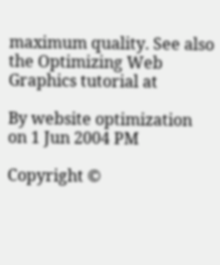maximum quality. See also the Optimizing Web Graphics tutorial at

By website optimization on 1 Jun 2004 PM

Copyright ©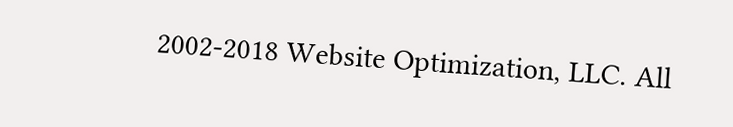2002-2018 Website Optimization, LLC. All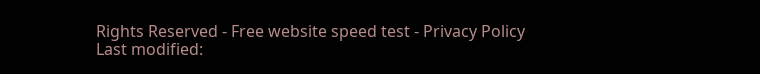Rights Reserved - Free website speed test - Privacy Policy
Last modified: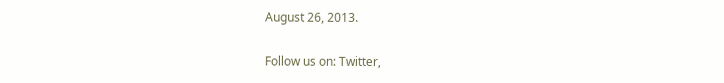August 26, 2013.

Follow us on: Twitter,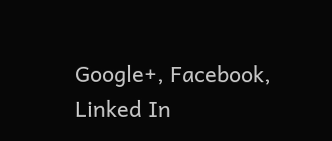Google+, Facebook, Linked In